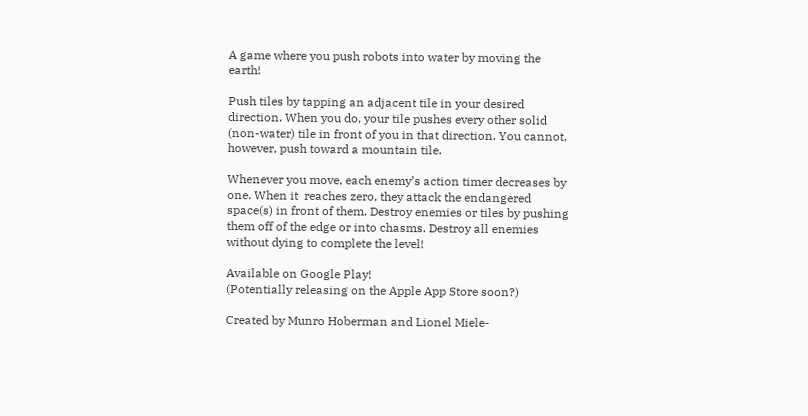A game where you push robots into water by moving the earth!

Push tiles by tapping an adjacent tile in your desired direction. When you do, your tile pushes every other solid (non-water) tile in front of you in that direction. You cannot, however, push toward a mountain tile.

Whenever you move, each enemy’s action timer decreases by one. When it  reaches zero, they attack the endangered space(s) in front of them. Destroy enemies or tiles by pushing them off of the edge or into chasms. Destroy all enemies without dying to complete the level!

Available on Google Play!
(Potentially releasing on the Apple App Store soon?)

Created by Munro Hoberman and Lionel Miele-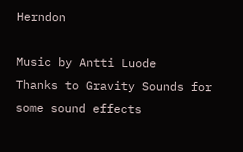Herndon

Music by Antti Luode
Thanks to Gravity Sounds for some sound effects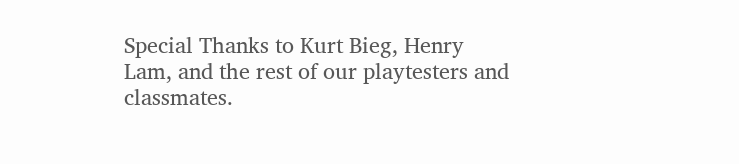Special Thanks to Kurt Bieg, Henry Lam, and the rest of our playtesters and classmates.